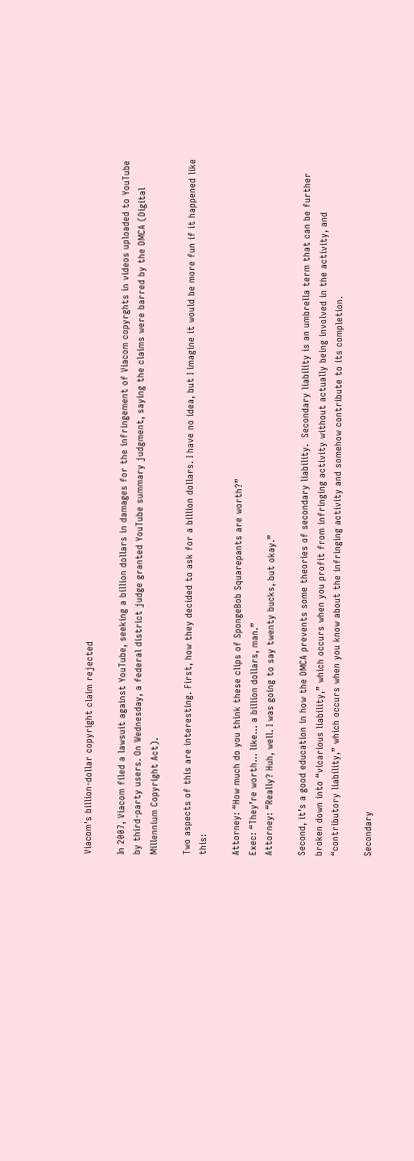Viacom's billion-dollar copyright claim rejected

In 2007, Viacom filed a lawsuit against YouTube, seeking a billion dollars in damages for the infringement of Viacom copyrghts in videos uploaded to YouTube by third-party users. On Wednesday, a federal district judge granted YouTube summary judgment, saying the claims were barred by the DMCA (Digital Millennium Copyright Act).

Two aspects of this are interesting. First, how they decided to ask for a billion dollars. I have no idea, but I imagine it would be more fun if it happened like this:

Attorney: “How much do you think these clips of SpongeBob Squarepants are worth?”
Exec: “They’re worth… like… a billion dollars, man.”
Attorney: “Really? Huh, well. I was going to say twenty bucks, but okay.”

Second, it’s a good education in how the DMCA prevents some theories of secondary liability.  Secondary liability is an umbrella term that can be further broken down into “vicarious liability,” which occurs when you profit from infringing activity without actually being involved in the activity, and “contributory liability,” which occurs when you know about the infringing activity and somehow contribute to its completion.

Secondary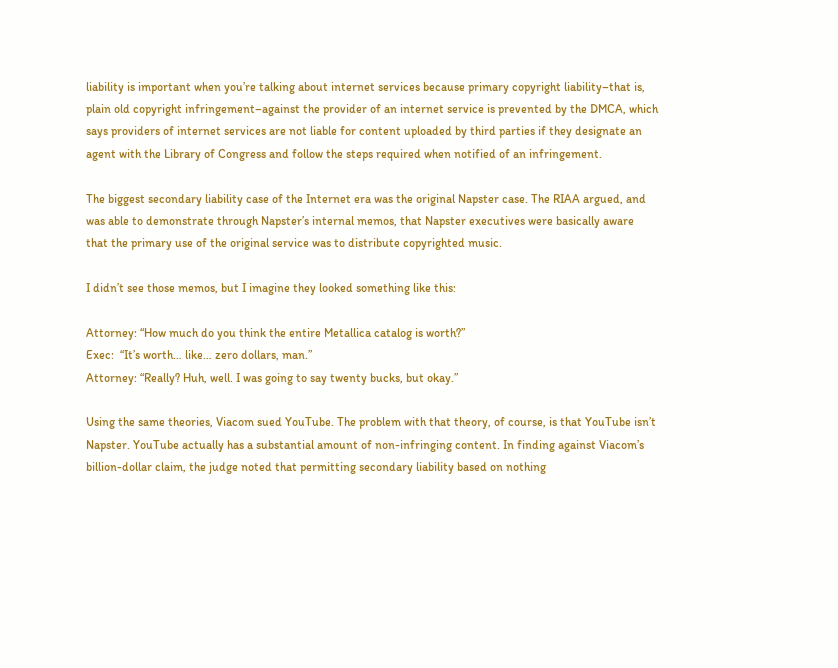liability is important when you’re talking about internet services because primary copyright liability–that is, plain old copyright infringement–against the provider of an internet service is prevented by the DMCA, which says providers of internet services are not liable for content uploaded by third parties if they designate an agent with the Library of Congress and follow the steps required when notified of an infringement.

The biggest secondary liability case of the Internet era was the original Napster case. The RIAA argued, and was able to demonstrate through Napster’s internal memos, that Napster executives were basically aware that the primary use of the original service was to distribute copyrighted music.

I didn’t see those memos, but I imagine they looked something like this:

Attorney: “How much do you think the entire Metallica catalog is worth?”
Exec:  “It’s worth… like… zero dollars, man.”
Attorney: “Really? Huh, well. I was going to say twenty bucks, but okay.”

Using the same theories, Viacom sued YouTube. The problem with that theory, of course, is that YouTube isn’t Napster. YouTube actually has a substantial amount of non-infringing content. In finding against Viacom’s billion-dollar claim, the judge noted that permitting secondary liability based on nothing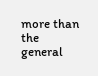more than the general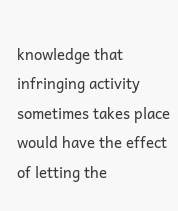knowledge that infringing activity sometimes takes place would have the effect of letting the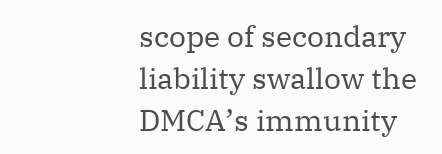scope of secondary liability swallow the DMCA’s immunity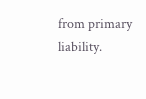from primary liability.